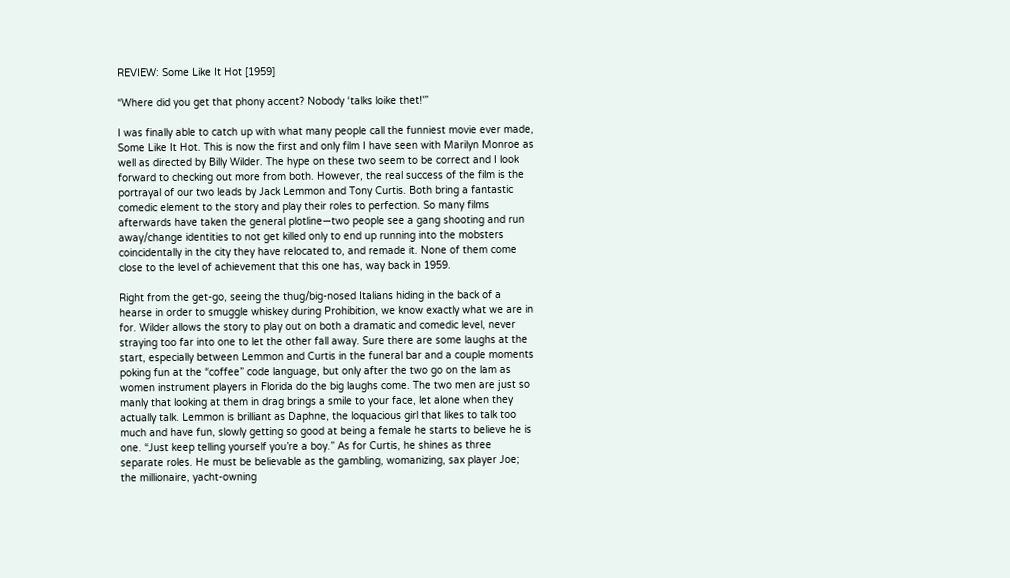REVIEW: Some Like It Hot [1959]

“Where did you get that phony accent? Nobody ‘talks loike thet!'”

I was finally able to catch up with what many people call the funniest movie ever made, Some Like It Hot. This is now the first and only film I have seen with Marilyn Monroe as well as directed by Billy Wilder. The hype on these two seem to be correct and I look forward to checking out more from both. However, the real success of the film is the portrayal of our two leads by Jack Lemmon and Tony Curtis. Both bring a fantastic comedic element to the story and play their roles to perfection. So many films afterwards have taken the general plotline—two people see a gang shooting and run away/change identities to not get killed only to end up running into the mobsters coincidentally in the city they have relocated to, and remade it. None of them come close to the level of achievement that this one has, way back in 1959.

Right from the get-go, seeing the thug/big-nosed Italians hiding in the back of a hearse in order to smuggle whiskey during Prohibition, we know exactly what we are in for. Wilder allows the story to play out on both a dramatic and comedic level, never straying too far into one to let the other fall away. Sure there are some laughs at the start, especially between Lemmon and Curtis in the funeral bar and a couple moments poking fun at the “coffee” code language, but only after the two go on the lam as women instrument players in Florida do the big laughs come. The two men are just so manly that looking at them in drag brings a smile to your face, let alone when they actually talk. Lemmon is brilliant as Daphne, the loquacious girl that likes to talk too much and have fun, slowly getting so good at being a female he starts to believe he is one. “Just keep telling yourself you’re a boy.” As for Curtis, he shines as three separate roles. He must be believable as the gambling, womanizing, sax player Joe; the millionaire, yacht-owning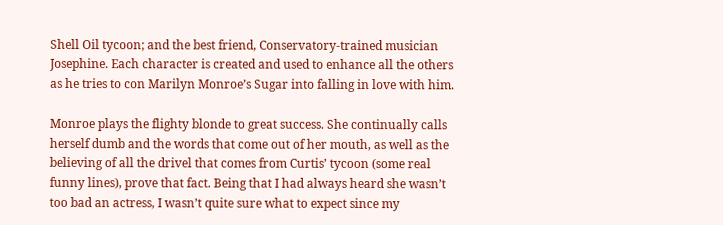Shell Oil tycoon; and the best friend, Conservatory-trained musician Josephine. Each character is created and used to enhance all the others as he tries to con Marilyn Monroe’s Sugar into falling in love with him.

Monroe plays the flighty blonde to great success. She continually calls herself dumb and the words that come out of her mouth, as well as the believing of all the drivel that comes from Curtis’ tycoon (some real funny lines), prove that fact. Being that I had always heard she wasn’t too bad an actress, I wasn’t quite sure what to expect since my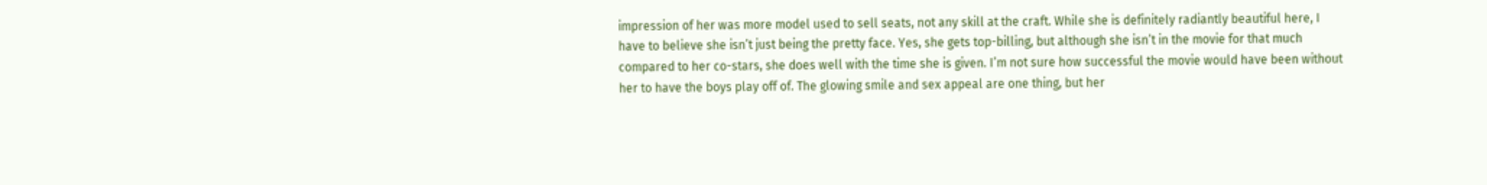impression of her was more model used to sell seats, not any skill at the craft. While she is definitely radiantly beautiful here, I have to believe she isn’t just being the pretty face. Yes, she gets top-billing, but although she isn’t in the movie for that much compared to her co-stars, she does well with the time she is given. I’m not sure how successful the movie would have been without her to have the boys play off of. The glowing smile and sex appeal are one thing, but her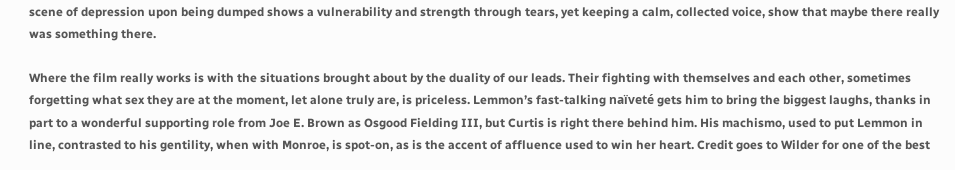scene of depression upon being dumped shows a vulnerability and strength through tears, yet keeping a calm, collected voice, show that maybe there really was something there.

Where the film really works is with the situations brought about by the duality of our leads. Their fighting with themselves and each other, sometimes forgetting what sex they are at the moment, let alone truly are, is priceless. Lemmon’s fast-talking naïveté gets him to bring the biggest laughs, thanks in part to a wonderful supporting role from Joe E. Brown as Osgood Fielding III, but Curtis is right there behind him. His machismo, used to put Lemmon in line, contrasted to his gentility, when with Monroe, is spot-on, as is the accent of affluence used to win her heart. Credit goes to Wilder for one of the best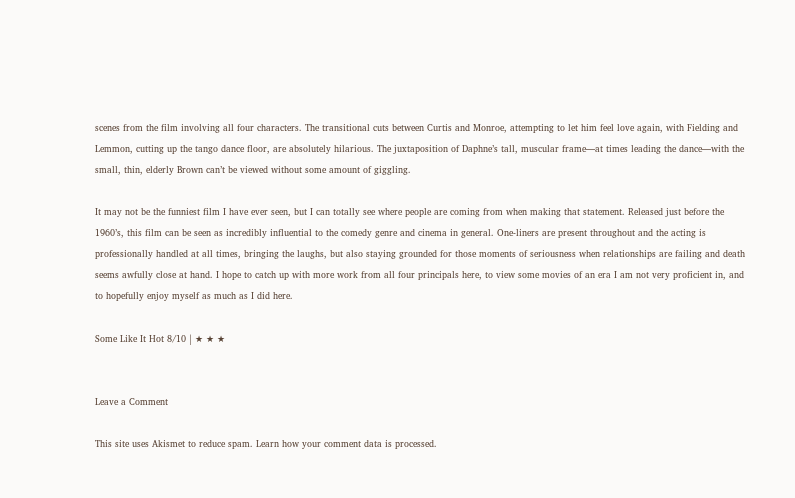scenes from the film involving all four characters. The transitional cuts between Curtis and Monroe, attempting to let him feel love again, with Fielding and Lemmon, cutting up the tango dance floor, are absolutely hilarious. The juxtaposition of Daphne’s tall, muscular frame—at times leading the dance—with the small, thin, elderly Brown can’t be viewed without some amount of giggling.

It may not be the funniest film I have ever seen, but I can totally see where people are coming from when making that statement. Released just before the 1960’s, this film can be seen as incredibly influential to the comedy genre and cinema in general. One-liners are present throughout and the acting is professionally handled at all times, bringing the laughs, but also staying grounded for those moments of seriousness when relationships are failing and death seems awfully close at hand. I hope to catch up with more work from all four principals here, to view some movies of an era I am not very proficient in, and to hopefully enjoy myself as much as I did here.

Some Like It Hot 8/10 | ★ ★ ★


Leave a Comment

This site uses Akismet to reduce spam. Learn how your comment data is processed.